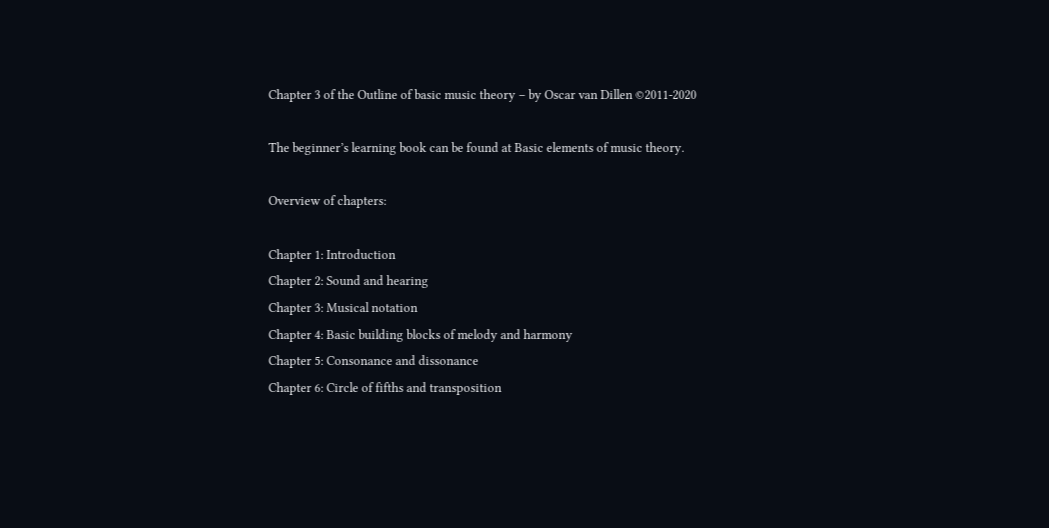Chapter 3 of the Outline of basic music theory – by Oscar van Dillen ©2011-2020

The beginner’s learning book can be found at Basic elements of music theory.

Overview of chapters:

Chapter 1: Introduction
Chapter 2: Sound and hearing
Chapter 3: Musical notation
Chapter 4: Basic building blocks of melody and harmony
Chapter 5: Consonance and dissonance
Chapter 6: Circle of fifths and transposition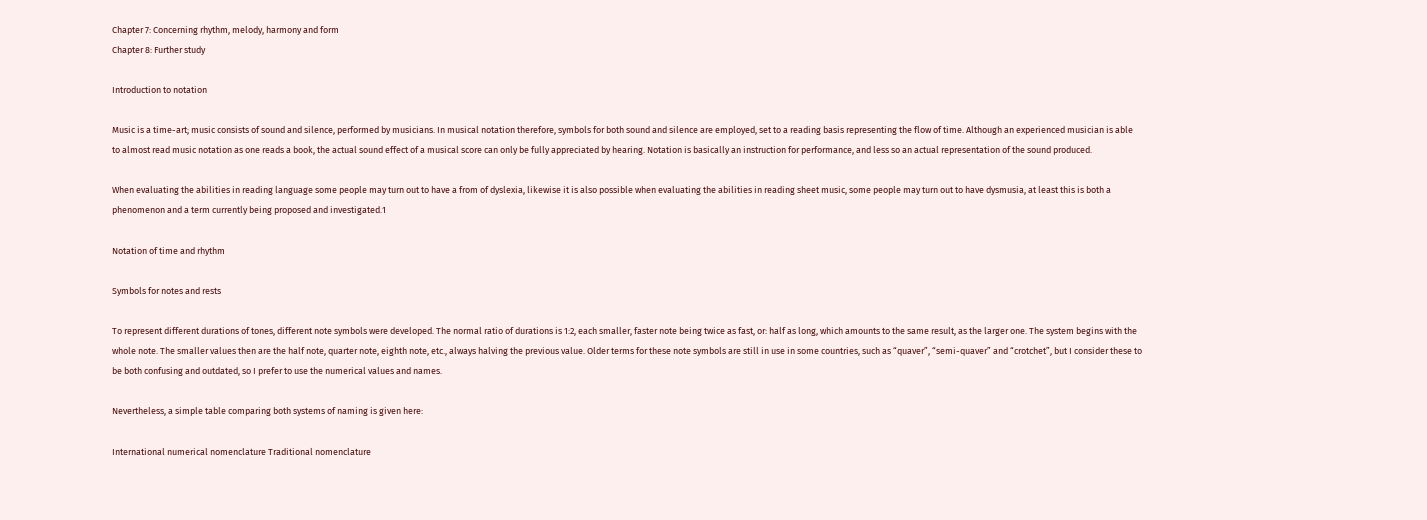Chapter 7: Concerning rhythm, melody, harmony and form
Chapter 8: Further study

Introduction to notation

Music is a time-art; music consists of sound and silence, performed by musicians. In musical notation therefore, symbols for both sound and silence are employed, set to a reading basis representing the flow of time. Although an experienced musician is able to almost read music notation as one reads a book, the actual sound effect of a musical score can only be fully appreciated by hearing. Notation is basically an instruction for performance, and less so an actual representation of the sound produced.

When evaluating the abilities in reading language some people may turn out to have a from of dyslexia, likewise it is also possible when evaluating the abilities in reading sheet music, some people may turn out to have dysmusia, at least this is both a phenomenon and a term currently being proposed and investigated.1

Notation of time and rhythm

Symbols for notes and rests

To represent different durations of tones, different note symbols were developed. The normal ratio of durations is 1:2, each smaller, faster note being twice as fast, or: half as long, which amounts to the same result, as the larger one. The system begins with the whole note. The smaller values then are the half note, quarter note, eighth note, etc., always halving the previous value. Older terms for these note symbols are still in use in some countries, such as “quaver”, “semi-quaver” and “crotchet”, but I consider these to be both confusing and outdated, so I prefer to use the numerical values and names.

Nevertheless, a simple table comparing both systems of naming is given here:

International numerical nomenclature Traditional nomenclature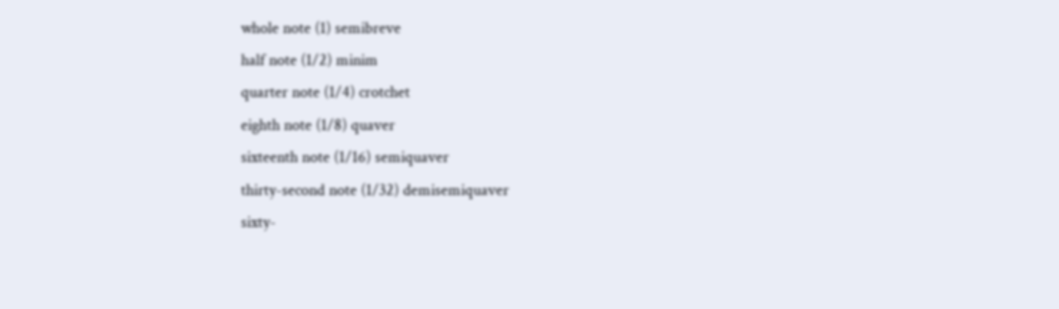whole note (1) semibreve
half note (1/2) minim
quarter note (1/4) crotchet
eighth note (1/8) quaver
sixteenth note (1/16) semiquaver
thirty-second note (1/32) demisemiquaver
sixty-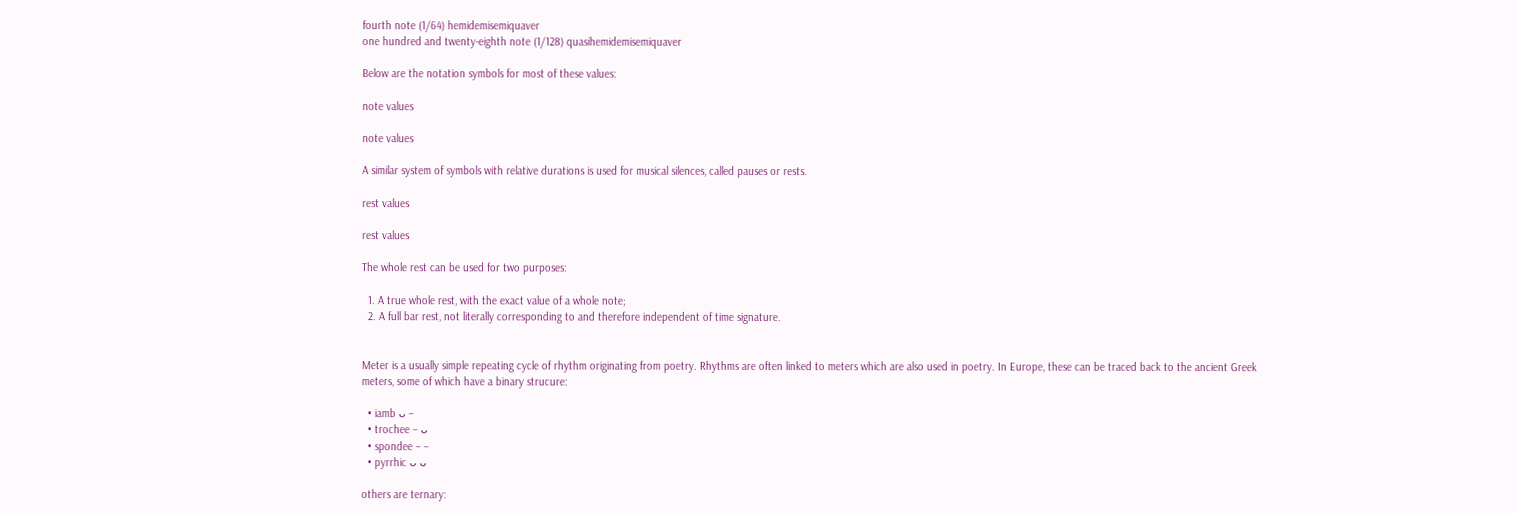fourth note (1/64) hemidemisemiquaver
one hundred and twenty-eighth note (1/128) quasihemidemisemiquaver

Below are the notation symbols for most of these values:

note values

note values

A similar system of symbols with relative durations is used for musical silences, called pauses or rests.

rest values

rest values

The whole rest can be used for two purposes:

  1. A true whole rest, with the exact value of a whole note;
  2. A full bar rest, not literally corresponding to and therefore independent of time signature.


Meter is a usually simple repeating cycle of rhythm originating from poetry. Rhythms are often linked to meters which are also used in poetry. In Europe, these can be traced back to the ancient Greek meters, some of which have a binary strucure:

  • iamb ᴗ –
  • trochee – ᴗ
  • spondee – –
  • pyrrhic ᴗ ᴗ

others are ternary: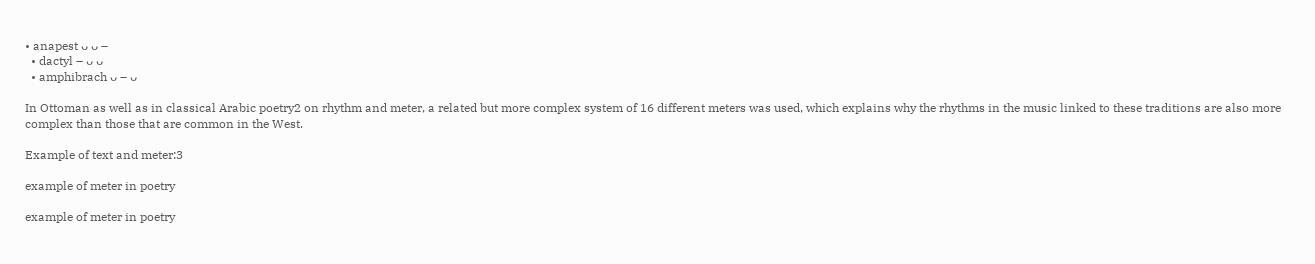• anapest ᴗ ᴗ –
  • dactyl – ᴗ ᴗ
  • amphibrach ᴗ – ᴗ

In Ottoman as well as in classical Arabic poetry2 on rhythm and meter, a related but more complex system of 16 different meters was used, which explains why the rhythms in the music linked to these traditions are also more complex than those that are common in the West.

Example of text and meter:3

example of meter in poetry

example of meter in poetry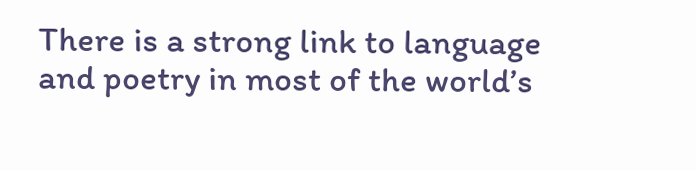There is a strong link to language and poetry in most of the world’s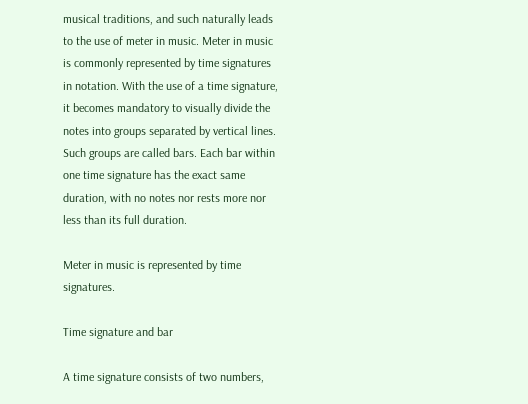musical traditions, and such naturally leads to the use of meter in music. Meter in music is commonly represented by time signatures in notation. With the use of a time signature, it becomes mandatory to visually divide the notes into groups separated by vertical lines. Such groups are called bars. Each bar within one time signature has the exact same duration, with no notes nor rests more nor less than its full duration.

Meter in music is represented by time signatures.

Time signature and bar

A time signature consists of two numbers,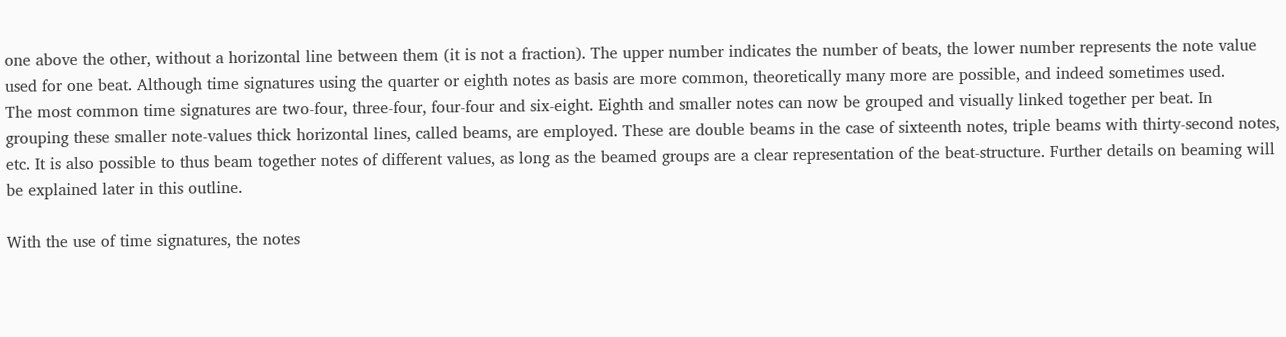one above the other, without a horizontal line between them (it is not a fraction). The upper number indicates the number of beats, the lower number represents the note value used for one beat. Although time signatures using the quarter or eighth notes as basis are more common, theoretically many more are possible, and indeed sometimes used.
The most common time signatures are two-four, three-four, four-four and six-eight. Eighth and smaller notes can now be grouped and visually linked together per beat. In grouping these smaller note-values thick horizontal lines, called beams, are employed. These are double beams in the case of sixteenth notes, triple beams with thirty-second notes, etc. It is also possible to thus beam together notes of different values, as long as the beamed groups are a clear representation of the beat-structure. Further details on beaming will be explained later in this outline.

With the use of time signatures, the notes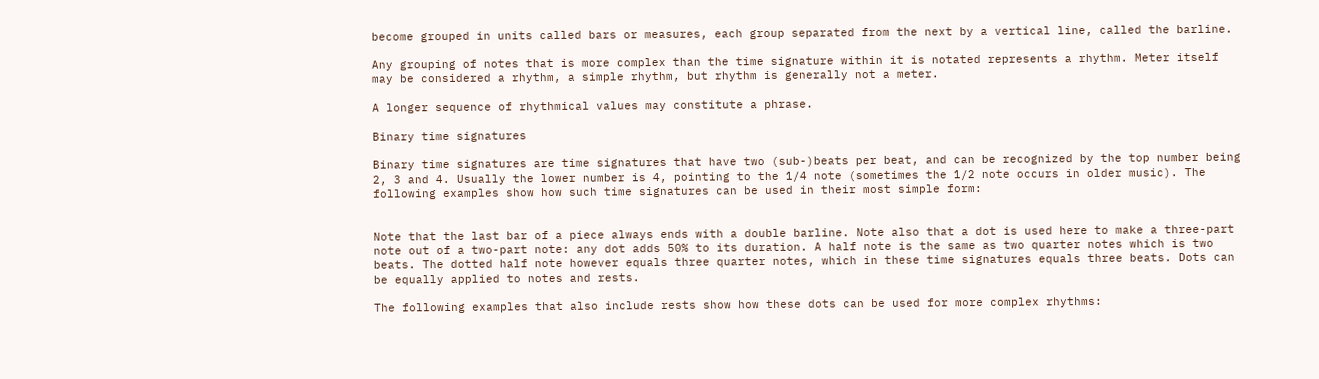become grouped in units called bars or measures, each group separated from the next by a vertical line, called the barline.

Any grouping of notes that is more complex than the time signature within it is notated represents a rhythm. Meter itself may be considered a rhythm, a simple rhythm, but rhythm is generally not a meter.

A longer sequence of rhythmical values may constitute a phrase.

Binary time signatures

Binary time signatures are time signatures that have two (sub-)beats per beat, and can be recognized by the top number being 2, 3 and 4. Usually the lower number is 4, pointing to the 1/4 note (sometimes the 1/2 note occurs in older music). The following examples show how such time signatures can be used in their most simple form:


Note that the last bar of a piece always ends with a double barline. Note also that a dot is used here to make a three-part note out of a two-part note: any dot adds 50% to its duration. A half note is the same as two quarter notes which is two beats. The dotted half note however equals three quarter notes, which in these time signatures equals three beats. Dots can be equally applied to notes and rests.

The following examples that also include rests show how these dots can be used for more complex rhythms: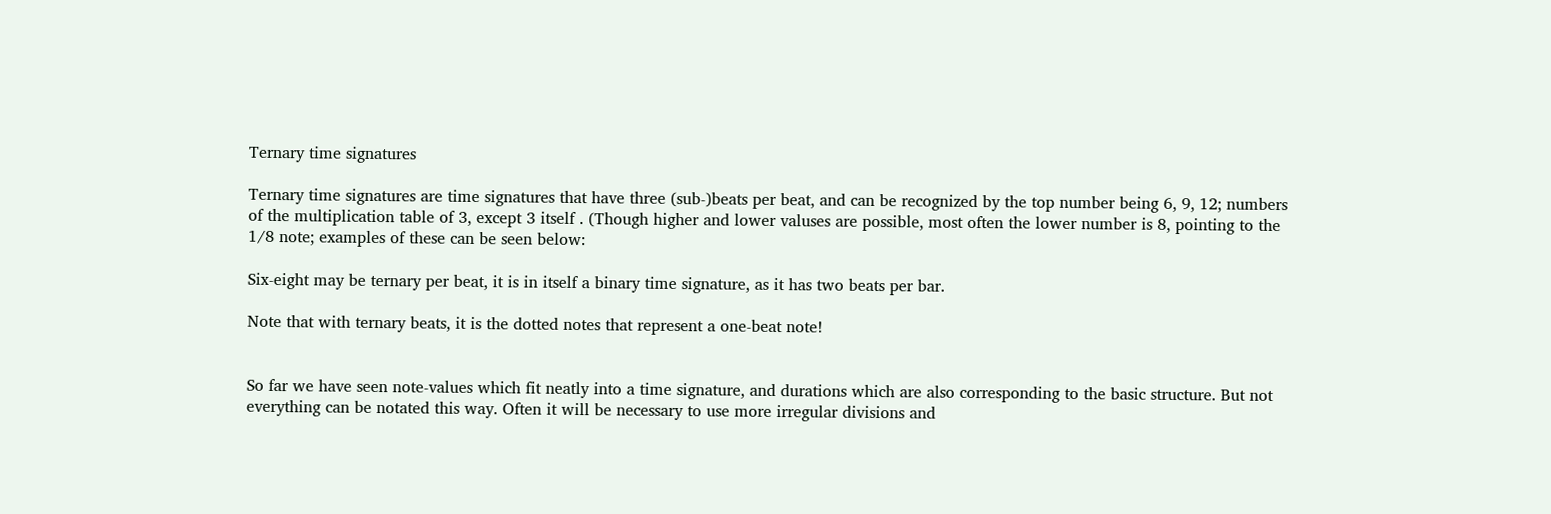Ternary time signatures

Ternary time signatures are time signatures that have three (sub-)beats per beat, and can be recognized by the top number being 6, 9, 12; numbers of the multiplication table of 3, except 3 itself . (Though higher and lower valuses are possible, most often the lower number is 8, pointing to the 1/8 note; examples of these can be seen below:

Six-eight may be ternary per beat, it is in itself a binary time signature, as it has two beats per bar.

Note that with ternary beats, it is the dotted notes that represent a one-beat note!


So far we have seen note-values which fit neatly into a time signature, and durations which are also corresponding to the basic structure. But not everything can be notated this way. Often it will be necessary to use more irregular divisions and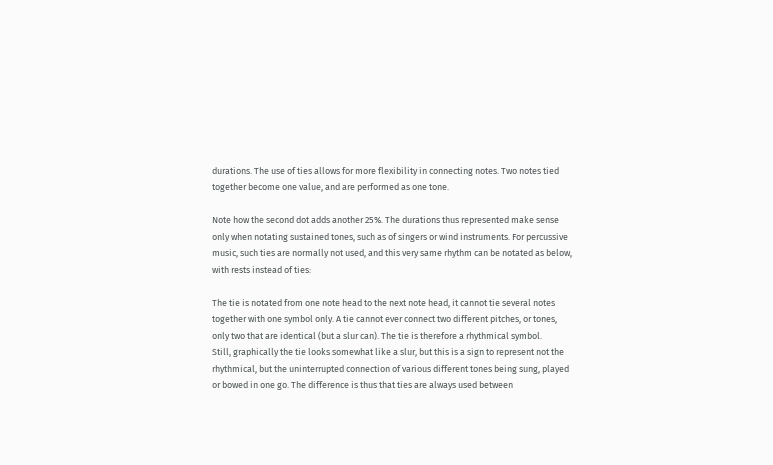durations. The use of ties allows for more flexibility in connecting notes. Two notes tied together become one value, and are performed as one tone.

Note how the second dot adds another 25%. The durations thus represented make sense only when notating sustained tones, such as of singers or wind instruments. For percussive music, such ties are normally not used, and this very same rhythm can be notated as below, with rests instead of ties:

The tie is notated from one note head to the next note head, it cannot tie several notes together with one symbol only. A tie cannot ever connect two different pitches, or tones, only two that are identical (but a slur can). The tie is therefore a rhythmical symbol.
Still, graphically the tie looks somewhat like a slur, but this is a sign to represent not the rhythmical, but the uninterrupted connection of various different tones being sung, played or bowed in one go. The difference is thus that ties are always used between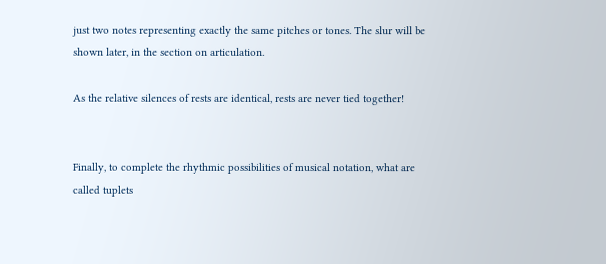just two notes representing exactly the same pitches or tones. The slur will be shown later, in the section on articulation.

As the relative silences of rests are identical, rests are never tied together!


Finally, to complete the rhythmic possibilities of musical notation, what are called tuplets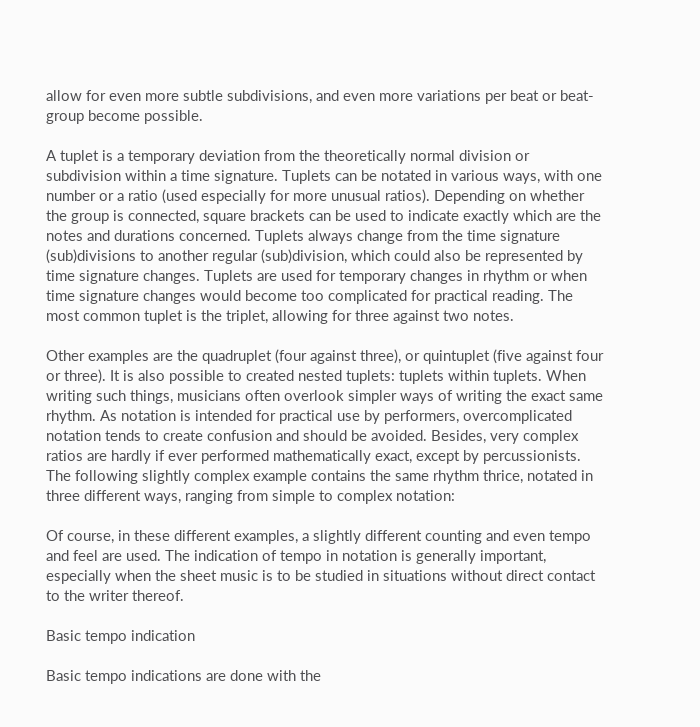allow for even more subtle subdivisions, and even more variations per beat or beat-group become possible.

A tuplet is a temporary deviation from the theoretically normal division or subdivision within a time signature. Tuplets can be notated in various ways, with one number or a ratio (used especially for more unusual ratios). Depending on whether the group is connected, square brackets can be used to indicate exactly which are the notes and durations concerned. Tuplets always change from the time signature (sub)divisions to another regular (sub)division, which could also be represented by time signature changes. Tuplets are used for temporary changes in rhythm or when time signature changes would become too complicated for practical reading. The most common tuplet is the triplet, allowing for three against two notes.

Other examples are the quadruplet (four against three), or quintuplet (five against four or three). It is also possible to created nested tuplets: tuplets within tuplets. When writing such things, musicians often overlook simpler ways of writing the exact same rhythm. As notation is intended for practical use by performers, overcomplicated notation tends to create confusion and should be avoided. Besides, very complex ratios are hardly if ever performed mathematically exact, except by percussionists. The following slightly complex example contains the same rhythm thrice, notated in three different ways, ranging from simple to complex notation:

Of course, in these different examples, a slightly different counting and even tempo and feel are used. The indication of tempo in notation is generally important, especially when the sheet music is to be studied in situations without direct contact to the writer thereof.

Basic tempo indication

Basic tempo indications are done with the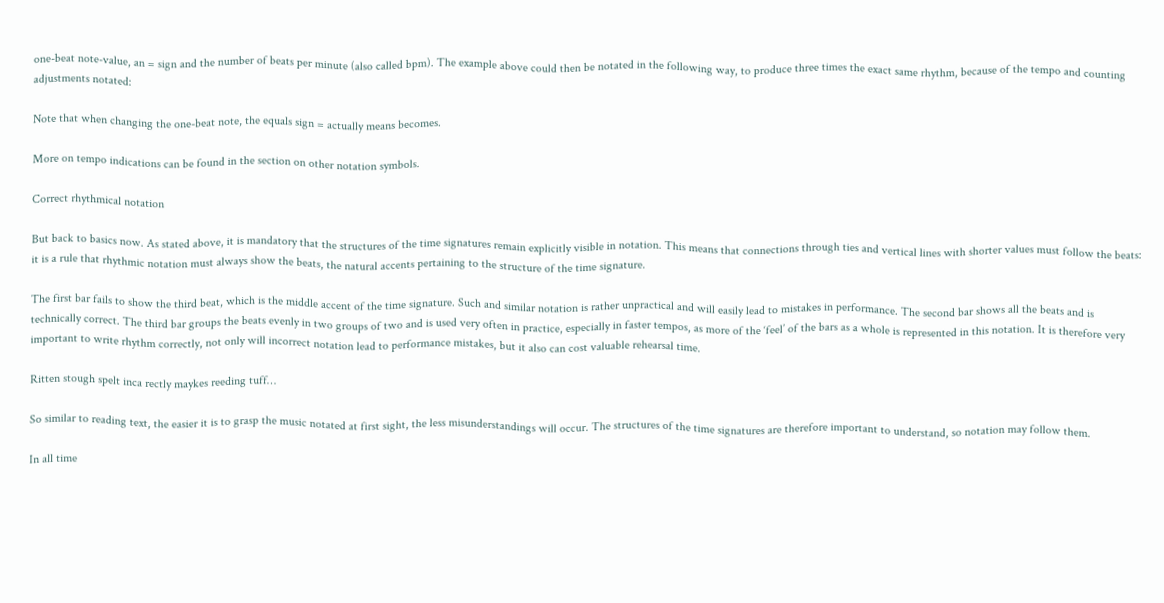one-beat note-value, an = sign and the number of beats per minute (also called bpm). The example above could then be notated in the following way, to produce three times the exact same rhythm, because of the tempo and counting adjustments notated:

Note that when changing the one-beat note, the equals sign = actually means becomes.

More on tempo indications can be found in the section on other notation symbols.

Correct rhythmical notation

But back to basics now. As stated above, it is mandatory that the structures of the time signatures remain explicitly visible in notation. This means that connections through ties and vertical lines with shorter values must follow the beats: it is a rule that rhythmic notation must always show the beats, the natural accents pertaining to the structure of the time signature.

The first bar fails to show the third beat, which is the middle accent of the time signature. Such and similar notation is rather unpractical and will easily lead to mistakes in performance. The second bar shows all the beats and is technically correct. The third bar groups the beats evenly in two groups of two and is used very often in practice, especially in faster tempos, as more of the ‘feel’ of the bars as a whole is represented in this notation. It is therefore very important to write rhythm correctly, not only will incorrect notation lead to performance mistakes, but it also can cost valuable rehearsal time.

Ritten stough spelt inca rectly maykes reeding tuff…

So similar to reading text, the easier it is to grasp the music notated at first sight, the less misunderstandings will occur. The structures of the time signatures are therefore important to understand, so notation may follow them.

In all time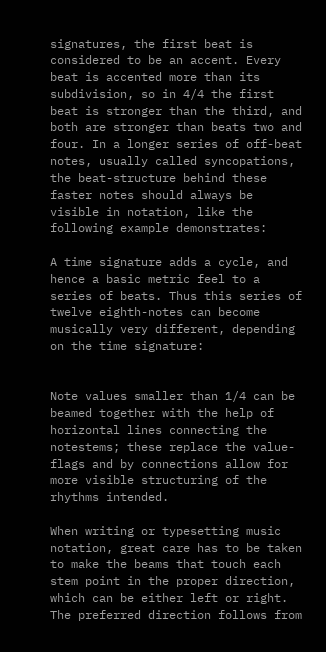signatures, the first beat is considered to be an accent. Every beat is accented more than its subdivision, so in 4/4 the first beat is stronger than the third, and both are stronger than beats two and four. In a longer series of off-beat notes, usually called syncopations, the beat-structure behind these faster notes should always be visible in notation, like the following example demonstrates:

A time signature adds a cycle, and hence a basic metric feel to a series of beats. Thus this series of twelve eighth-notes can become musically very different, depending on the time signature:


Note values smaller than 1/4 can be beamed together with the help of horizontal lines connecting the notestems; these replace the value-flags and by connections allow for more visible structuring of the rhythms intended.

When writing or typesetting music notation, great care has to be taken to make the beams that touch each stem point in the proper direction, which can be either left or right. The preferred direction follows from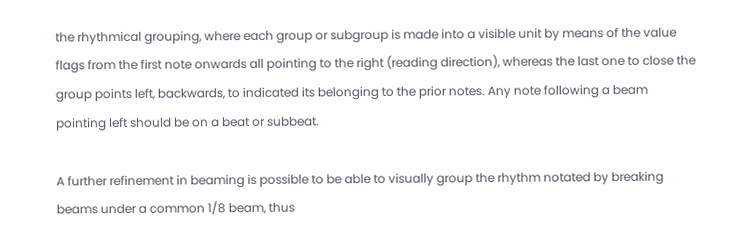the rhythmical grouping, where each group or subgroup is made into a visible unit by means of the value flags from the first note onwards all pointing to the right (reading direction), whereas the last one to close the group points left, backwards, to indicated its belonging to the prior notes. Any note following a beam pointing left should be on a beat or subbeat.

A further refinement in beaming is possible to be able to visually group the rhythm notated by breaking beams under a common 1/8 beam, thus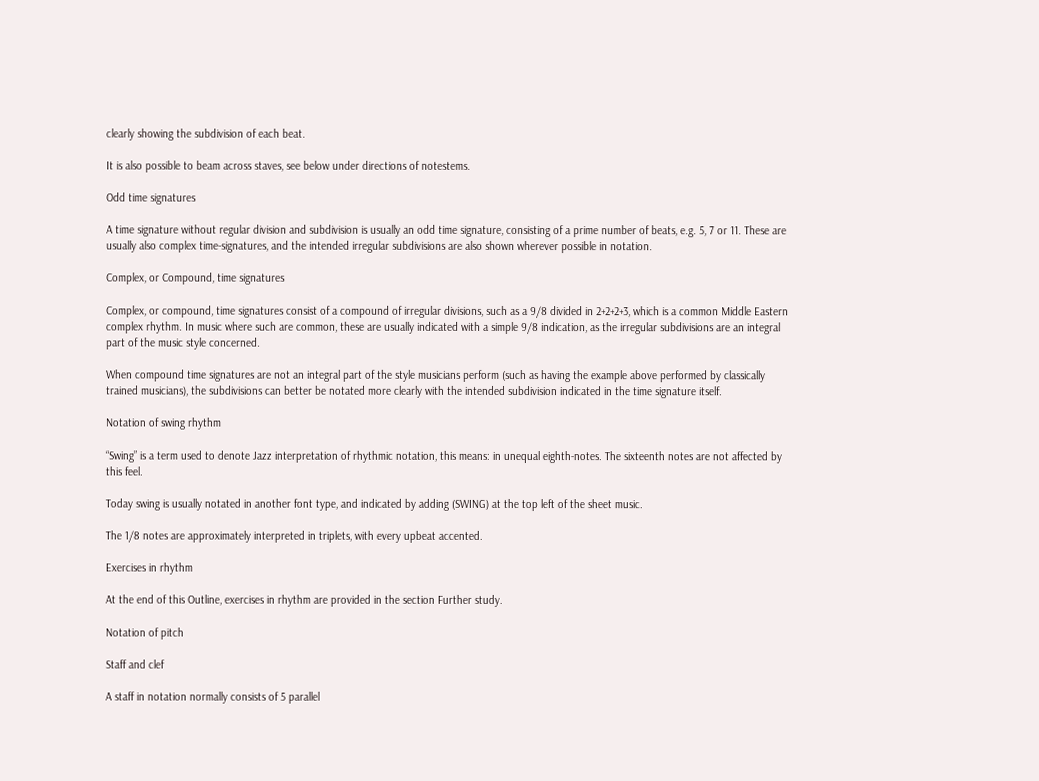clearly showing the subdivision of each beat.

It is also possible to beam across staves, see below under directions of notestems.

Odd time signatures

A time signature without regular division and subdivision is usually an odd time signature, consisting of a prime number of beats, e.g. 5, 7 or 11. These are usually also complex time-signatures, and the intended irregular subdivisions are also shown wherever possible in notation.

Complex, or Compound, time signatures

Complex, or compound, time signatures consist of a compound of irregular divisions, such as a 9/8 divided in 2+2+2+3, which is a common Middle Eastern complex rhythm. In music where such are common, these are usually indicated with a simple 9/8 indication, as the irregular subdivisions are an integral part of the music style concerned.

When compound time signatures are not an integral part of the style musicians perform (such as having the example above performed by classically trained musicians), the subdivisions can better be notated more clearly with the intended subdivision indicated in the time signature itself.

Notation of swing rhythm

“Swing” is a term used to denote Jazz interpretation of rhythmic notation, this means: in unequal eighth-notes. The sixteenth notes are not affected by this feel.

Today swing is usually notated in another font type, and indicated by adding (SWING) at the top left of the sheet music.

The 1/8 notes are approximately interpreted in triplets, with every upbeat accented.

Exercises in rhythm

At the end of this Outline, exercises in rhythm are provided in the section Further study.

Notation of pitch

Staff and clef

A staff in notation normally consists of 5 parallel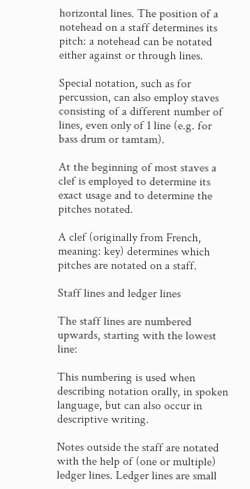horizontal lines. The position of a notehead on a staff determines its pitch: a notehead can be notated either against or through lines.

Special notation, such as for percussion, can also employ staves consisting of a different number of lines, even only of 1 line (e.g. for bass drum or tamtam).

At the beginning of most staves a clef is employed to determine its exact usage and to determine the pitches notated.

A clef (originally from French, meaning: key) determines which pitches are notated on a staff.

Staff lines and ledger lines

The staff lines are numbered upwards, starting with the lowest line:

This numbering is used when describing notation orally, in spoken language, but can also occur in descriptive writing.

Notes outside the staff are notated with the help of (one or multiple) ledger lines. Ledger lines are small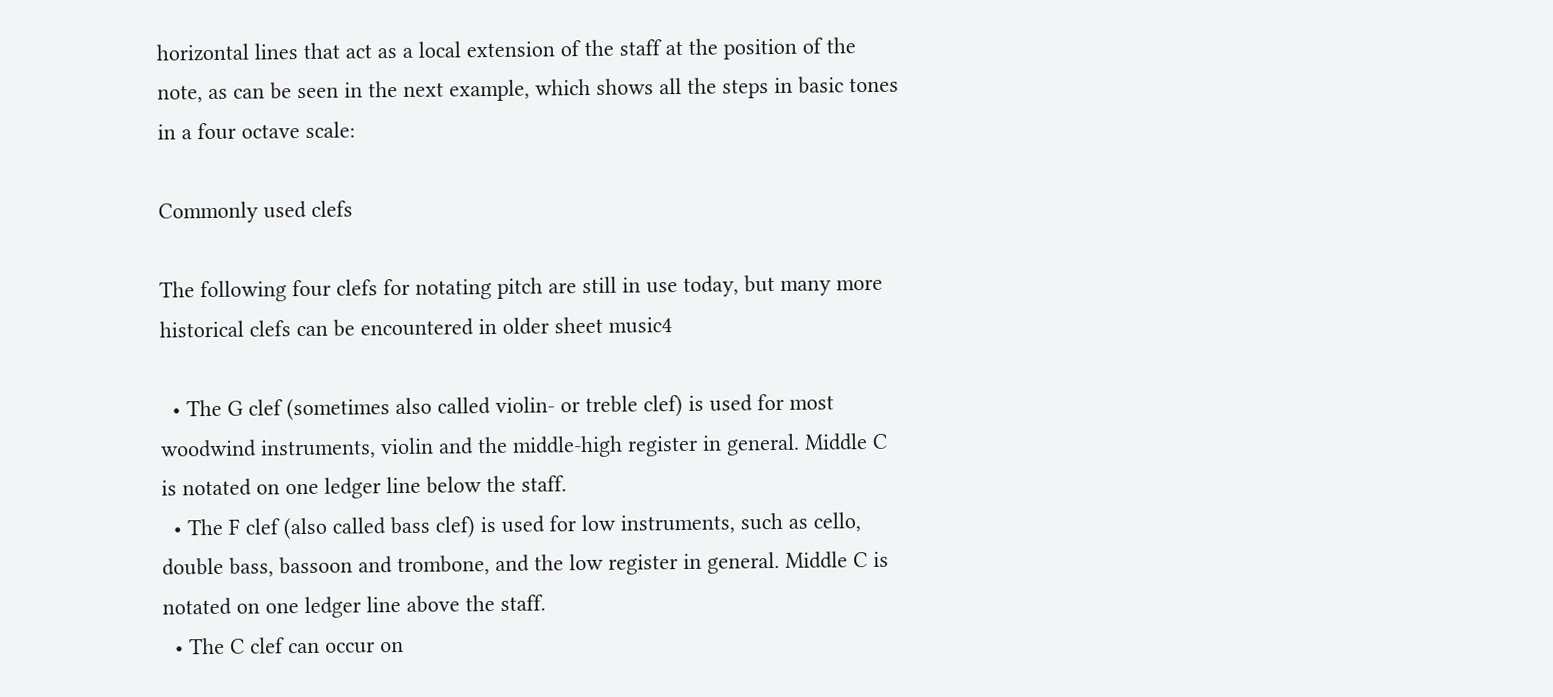horizontal lines that act as a local extension of the staff at the position of the note, as can be seen in the next example, which shows all the steps in basic tones in a four octave scale:

Commonly used clefs

The following four clefs for notating pitch are still in use today, but many more historical clefs can be encountered in older sheet music4

  • The G clef (sometimes also called violin- or treble clef) is used for most woodwind instruments, violin and the middle-high register in general. Middle C is notated on one ledger line below the staff.
  • The F clef (also called bass clef) is used for low instruments, such as cello, double bass, bassoon and trombone, and the low register in general. Middle C is notated on one ledger line above the staff.
  • The C clef can occur on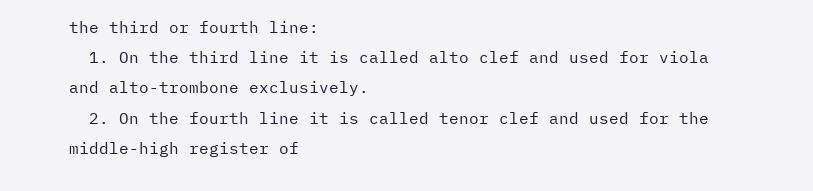the third or fourth line:
  1. On the third line it is called alto clef and used for viola and alto-trombone exclusively.
  2. On the fourth line it is called tenor clef and used for the middle-high register of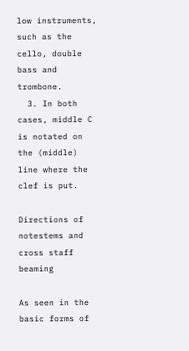low instruments, such as the cello, double bass and trombone.
  3. In both cases, middle C is notated on the (middle) line where the clef is put.

Directions of notestems and cross staff beaming

As seen in the basic forms of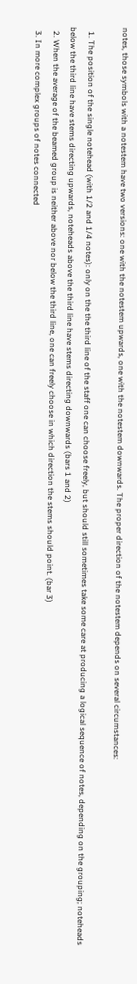notes, those symbols with a notestem have two versions: one with the notestem upwards, one with the notestem downwards. The proper direction of the notestem depends on several circumstances:

  1. The position of the single notehead (with 1/2 and 1/4 notes): only on the the third line of the staff one can choose freely, but should still sometimes take some care at producing a logical sequence of notes, depending on the grouping; noteheads below the third line have stems directing upwards, noteheads above the third line have stems directing downwards (bars 1 and 2)
  2. When the average of the beamed group is neither above nor below the third line, one can freely choose in which direction the stems should point. (bar 3)
  3. In more complex groups of notes connected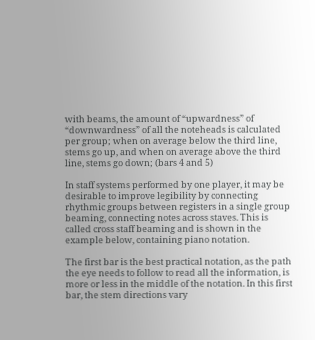with beams, the amount of “upwardness” of “downwardness” of all the noteheads is calculated per group; when on average below the third line, stems go up, and when on average above the third line, stems go down; (bars 4 and 5)

In staff systems performed by one player, it may be desirable to improve legibility by connecting rhythmic groups between registers in a single group beaming, connecting notes across staves. This is called cross staff beaming and is shown in the example below, containing piano notation.

The first bar is the best practical notation, as the path the eye needs to follow to read all the information, is more or less in the middle of the notation. In this first bar, the stem directions vary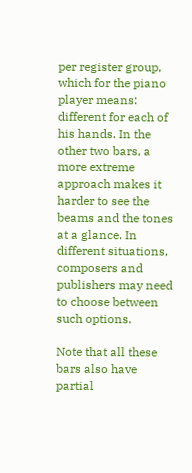per register group, which for the piano player means: different for each of his hands. In the other two bars, a more extreme approach makes it harder to see the beams and the tones at a glance. In different situations, composers and publishers may need to choose between such options.

Note that all these bars also have partial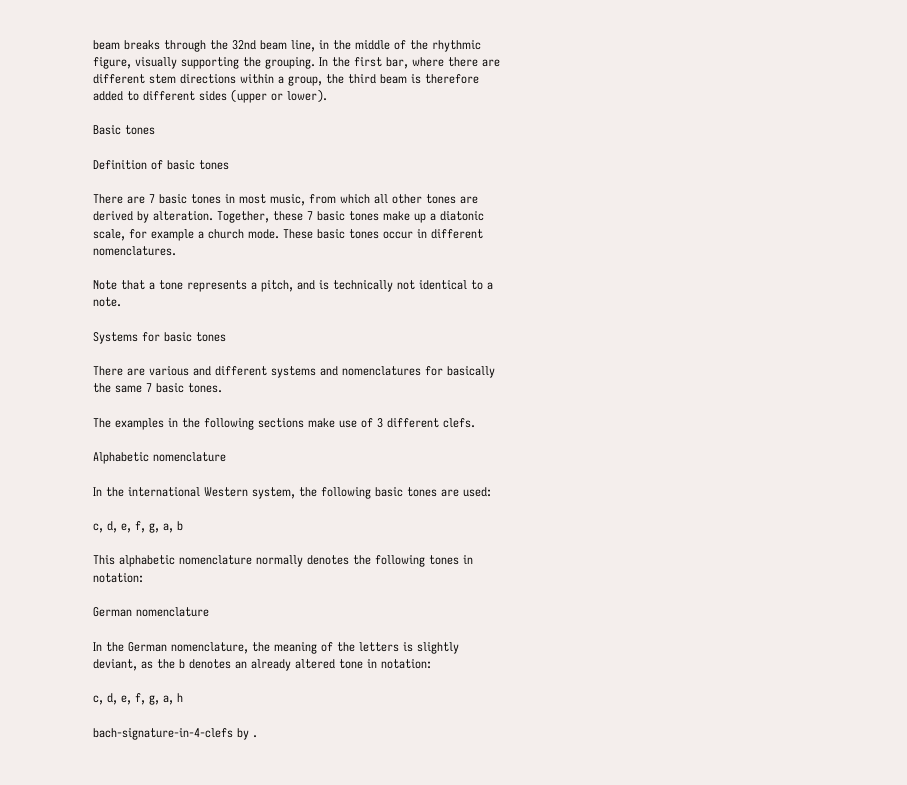beam breaks through the 32nd beam line, in the middle of the rhythmic figure, visually supporting the grouping. In the first bar, where there are different stem directions within a group, the third beam is therefore added to different sides (upper or lower).

Basic tones

Definition of basic tones

There are 7 basic tones in most music, from which all other tones are derived by alteration. Together, these 7 basic tones make up a diatonic scale, for example a church mode. These basic tones occur in different nomenclatures.

Note that a tone represents a pitch, and is technically not identical to a note.

Systems for basic tones

There are various and different systems and nomenclatures for basically the same 7 basic tones.

The examples in the following sections make use of 3 different clefs.

Alphabetic nomenclature

In the international Western system, the following basic tones are used:

c, d, e, f, g, a, b

This alphabetic nomenclature normally denotes the following tones in notation:

German nomenclature

In the German nomenclature, the meaning of the letters is slightly deviant, as the b denotes an already altered tone in notation:

c, d, e, f, g, a, h

bach-signature-in-4-clefs by .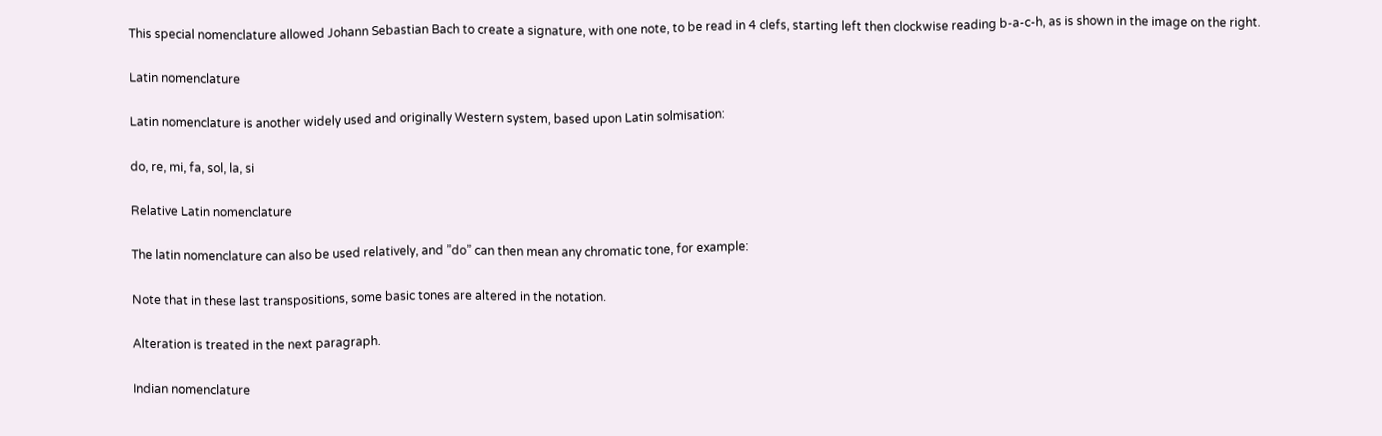This special nomenclature allowed Johann Sebastian Bach to create a signature, with one note, to be read in 4 clefs, starting left then clockwise reading b-a-c-h, as is shown in the image on the right.

Latin nomenclature

Latin nomenclature is another widely used and originally Western system, based upon Latin solmisation:

do, re, mi, fa, sol, la, si

Relative Latin nomenclature

The latin nomenclature can also be used relatively, and ”do” can then mean any chromatic tone, for example:

Note that in these last transpositions, some basic tones are altered in the notation.

Alteration is treated in the next paragraph.

Indian nomenclature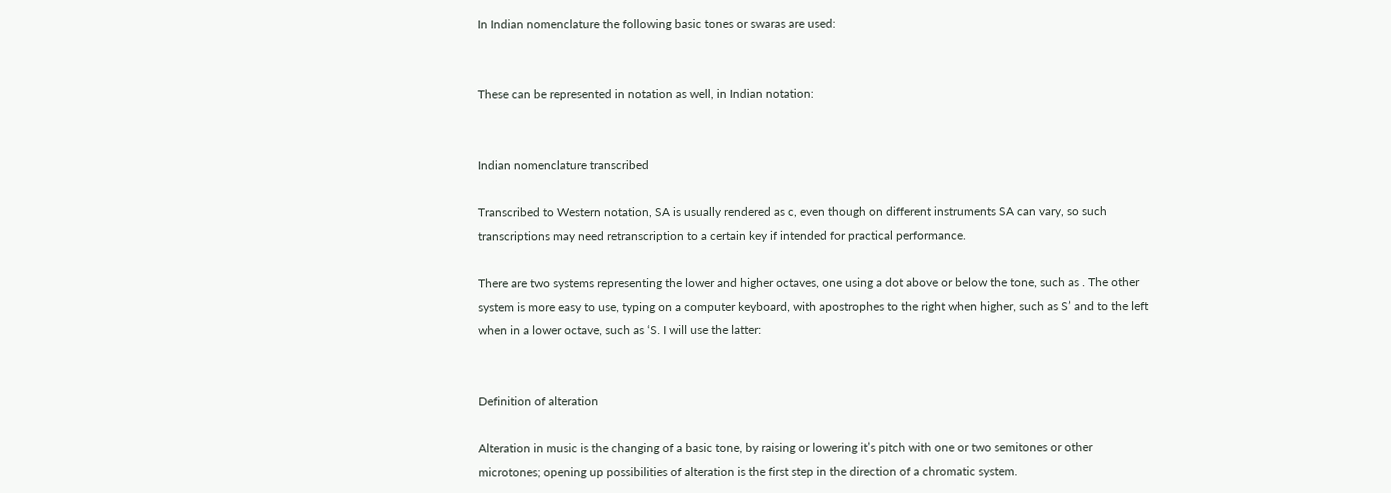In Indian nomenclature the following basic tones or swaras are used:


These can be represented in notation as well, in Indian notation:


Indian nomenclature transcribed

Transcribed to Western notation, SA is usually rendered as c, even though on different instruments SA can vary, so such transcriptions may need retranscription to a certain key if intended for practical performance.

There are two systems representing the lower and higher octaves, one using a dot above or below the tone, such as . The other system is more easy to use, typing on a computer keyboard, with apostrophes to the right when higher, such as S’ and to the left when in a lower octave, such as ‘S. I will use the latter:


Definition of alteration

Alteration in music is the changing of a basic tone, by raising or lowering it’s pitch with one or two semitones or other microtones; opening up possibilities of alteration is the first step in the direction of a chromatic system.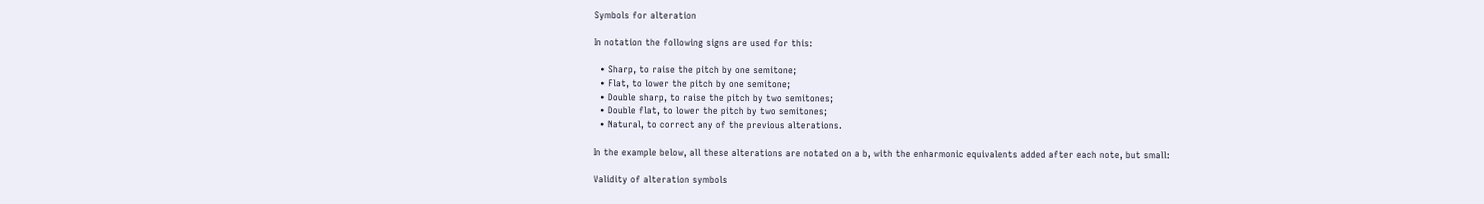Symbols for alteration

In notation the following signs are used for this:

  • Sharp, to raise the pitch by one semitone;
  • Flat, to lower the pitch by one semitone;
  • Double sharp, to raise the pitch by two semitones;
  • Double flat, to lower the pitch by two semitones;
  • Natural, to correct any of the previous alterations.

In the example below, all these alterations are notated on a b, with the enharmonic equivalents added after each note, but small:

Validity of alteration symbols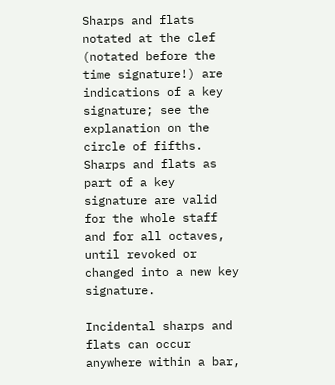Sharps and flats notated at the clef (notated before the time signature!) are indications of a key signature; see the explanation on the circle of fifths. Sharps and flats as part of a key signature are valid for the whole staff and for all octaves, until revoked or changed into a new key signature.

Incidental sharps and flats can occur anywhere within a bar,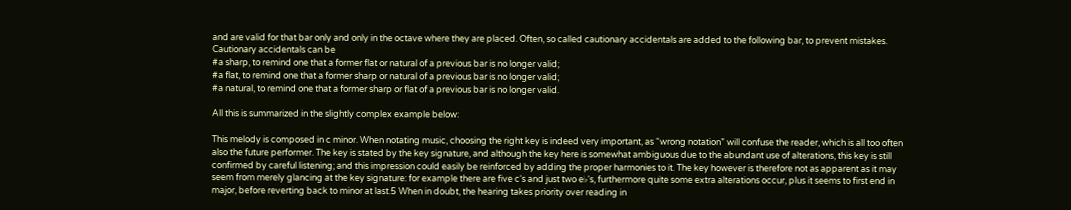and are valid for that bar only and only in the octave where they are placed. Often, so called cautionary accidentals are added to the following bar, to prevent mistakes. Cautionary accidentals can be
#a sharp, to remind one that a former flat or natural of a previous bar is no longer valid;
#a flat, to remind one that a former sharp or natural of a previous bar is no longer valid;
#a natural, to remind one that a former sharp or flat of a previous bar is no longer valid.

All this is summarized in the slightly complex example below:

This melody is composed in c minor. When notating music, choosing the right key is indeed very important, as “wrong notation” will confuse the reader, which is all too often also the future performer. The key is stated by the key signature, and although the key here is somewhat ambiguous due to the abundant use of alterations, this key is still confirmed by careful listening; and this impression could easily be reinforced by adding the proper harmonies to it. The key however is therefore not as apparent as it may seem from merely glancing at the key signature: for example there are five c‘s and just two e♭‘s, furthermore quite some extra alterations occur, plus it seems to first end in major, before reverting back to minor at last.5 When in doubt, the hearing takes priority over reading in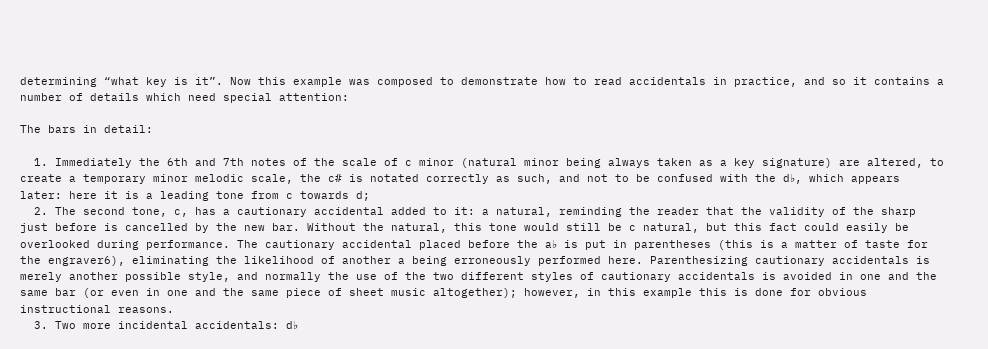determining “what key is it”. Now this example was composed to demonstrate how to read accidentals in practice, and so it contains a number of details which need special attention:

The bars in detail:

  1. Immediately the 6th and 7th notes of the scale of c minor (natural minor being always taken as a key signature) are altered, to create a temporary minor melodic scale, the c# is notated correctly as such, and not to be confused with the d♭, which appears later: here it is a leading tone from c towards d;
  2. The second tone, c, has a cautionary accidental added to it: a natural, reminding the reader that the validity of the sharp just before is cancelled by the new bar. Without the natural, this tone would still be c natural, but this fact could easily be overlooked during performance. The cautionary accidental placed before the a♭ is put in parentheses (this is a matter of taste for the engraver6), eliminating the likelihood of another a being erroneously performed here. Parenthesizing cautionary accidentals is merely another possible style, and normally the use of the two different styles of cautionary accidentals is avoided in one and the same bar (or even in one and the same piece of sheet music altogether); however, in this example this is done for obvious instructional reasons.
  3. Two more incidental accidentals: d♭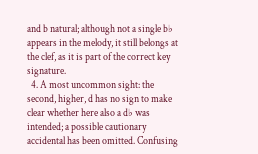and b natural; although not a single b♭ appears in the melody, it still belongs at the clef, as it is part of the correct key signature.
  4. A most uncommon sight: the second, higher, d has no sign to make clear whether here also a d♭ was intended; a possible cautionary accidental has been omitted. Confusing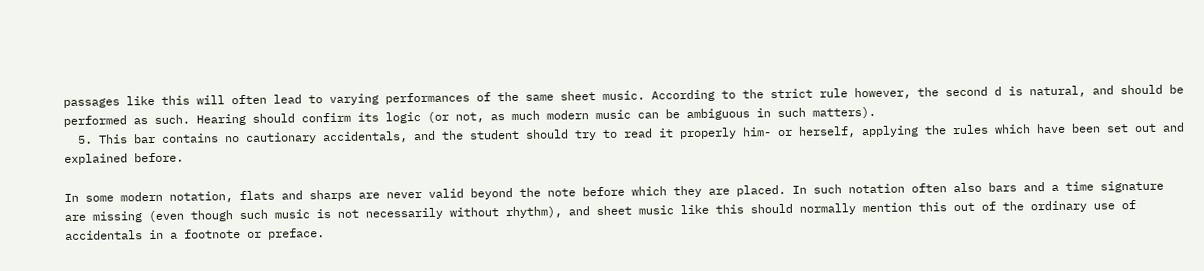passages like this will often lead to varying performances of the same sheet music. According to the strict rule however, the second d is natural, and should be performed as such. Hearing should confirm its logic (or not, as much modern music can be ambiguous in such matters).
  5. This bar contains no cautionary accidentals, and the student should try to read it properly him- or herself, applying the rules which have been set out and explained before.

In some modern notation, flats and sharps are never valid beyond the note before which they are placed. In such notation often also bars and a time signature are missing (even though such music is not necessarily without rhythm), and sheet music like this should normally mention this out of the ordinary use of accidentals in a footnote or preface.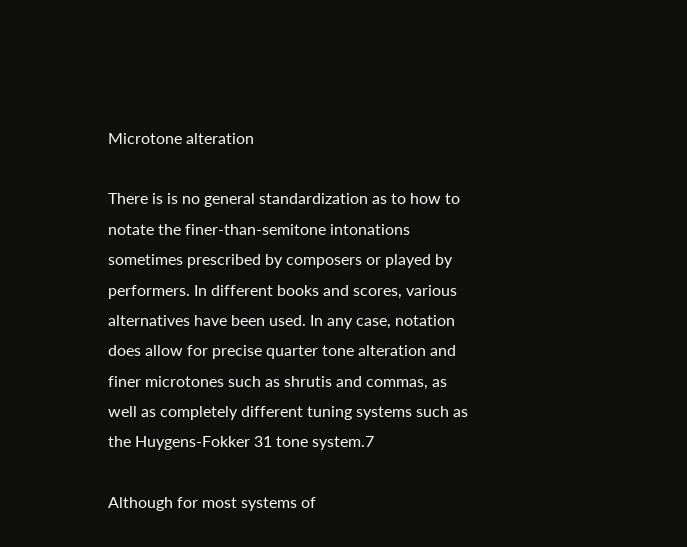Microtone alteration

There is is no general standardization as to how to notate the finer-than-semitone intonations sometimes prescribed by composers or played by performers. In different books and scores, various alternatives have been used. In any case, notation does allow for precise quarter tone alteration and finer microtones such as shrutis and commas, as well as completely different tuning systems such as the Huygens-Fokker 31 tone system.7

Although for most systems of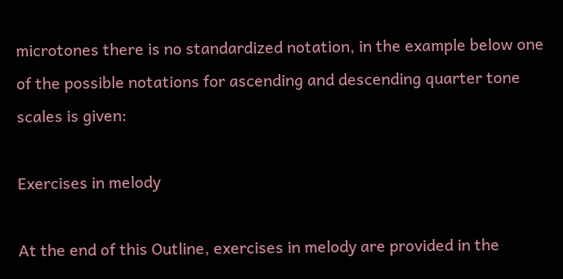microtones there is no standardized notation, in the example below one of the possible notations for ascending and descending quarter tone scales is given:

Exercises in melody

At the end of this Outline, exercises in melody are provided in the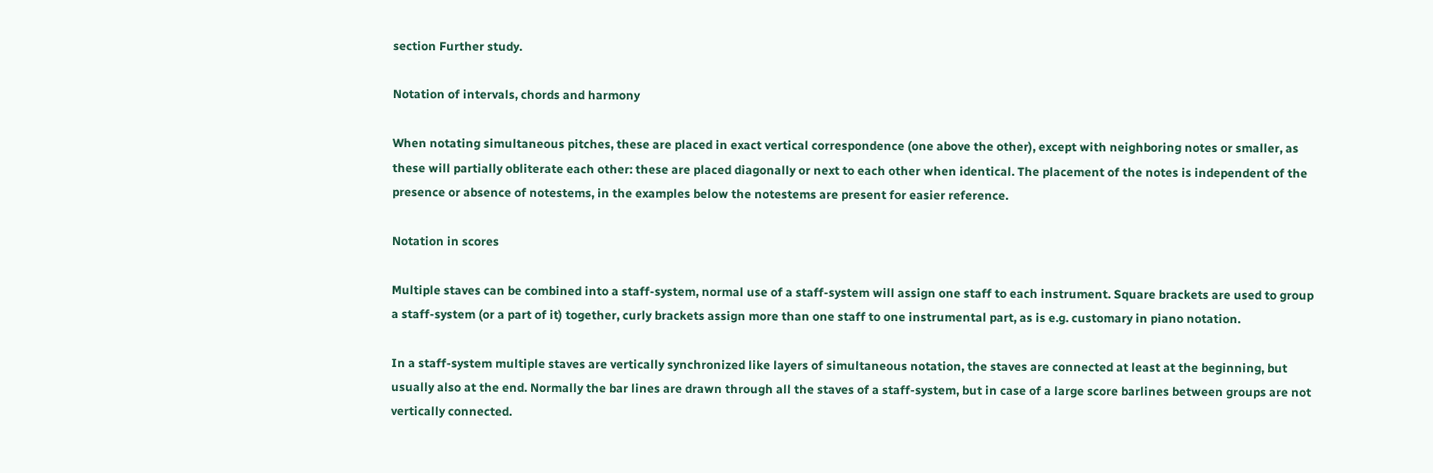section Further study.

Notation of intervals, chords and harmony

When notating simultaneous pitches, these are placed in exact vertical correspondence (one above the other), except with neighboring notes or smaller, as these will partially obliterate each other: these are placed diagonally or next to each other when identical. The placement of the notes is independent of the presence or absence of notestems, in the examples below the notestems are present for easier reference.

Notation in scores

Multiple staves can be combined into a staff-system, normal use of a staff-system will assign one staff to each instrument. Square brackets are used to group a staff-system (or a part of it) together, curly brackets assign more than one staff to one instrumental part, as is e.g. customary in piano notation.

In a staff-system multiple staves are vertically synchronized like layers of simultaneous notation, the staves are connected at least at the beginning, but usually also at the end. Normally the bar lines are drawn through all the staves of a staff-system, but in case of a large score barlines between groups are not vertically connected.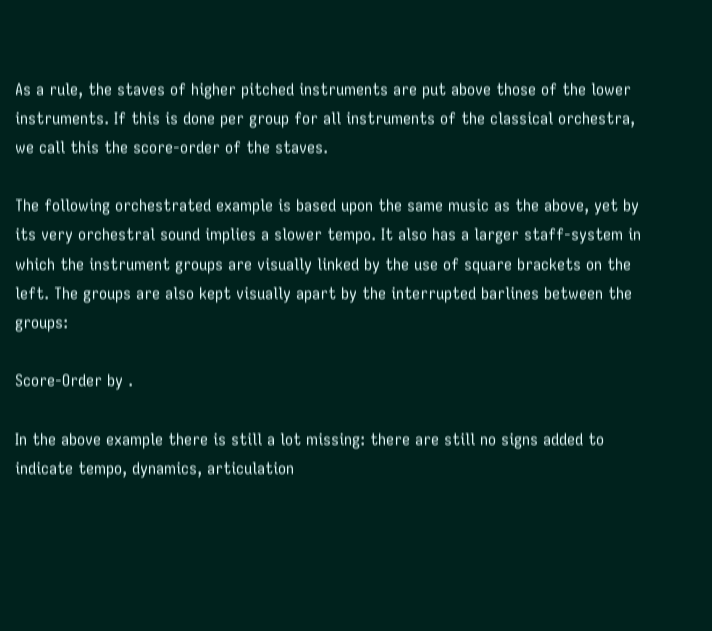As a rule, the staves of higher pitched instruments are put above those of the lower instruments. If this is done per group for all instruments of the classical orchestra, we call this the score-order of the staves.

The following orchestrated example is based upon the same music as the above, yet by its very orchestral sound implies a slower tempo. It also has a larger staff-system in which the instrument groups are visually linked by the use of square brackets on the left. The groups are also kept visually apart by the interrupted barlines between the groups:

Score-Order by .

In the above example there is still a lot missing: there are still no signs added to indicate tempo, dynamics, articulation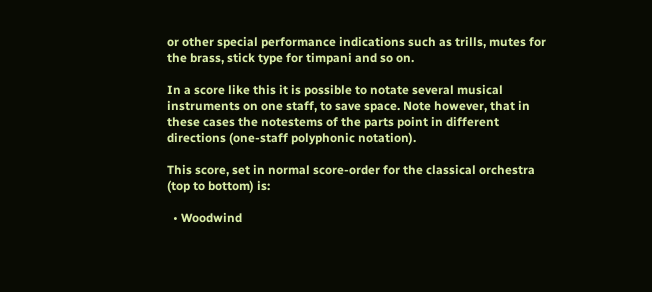or other special performance indications such as trills, mutes for the brass, stick type for timpani and so on.

In a score like this it is possible to notate several musical instruments on one staff, to save space. Note however, that in these cases the notestems of the parts point in different directions (one-staff polyphonic notation).

This score, set in normal score-order for the classical orchestra (top to bottom) is:

  • Woodwind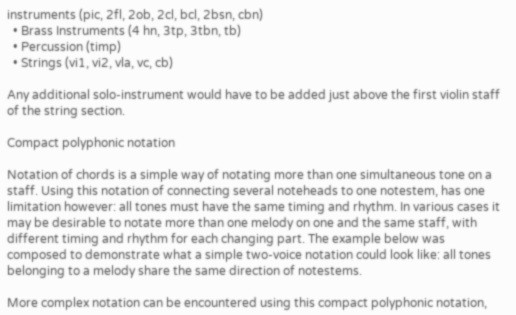instruments (pic, 2fl, 2ob, 2cl, bcl, 2bsn, cbn)
  • Brass Instruments (4 hn, 3tp, 3tbn, tb)
  • Percussion (timp)
  • Strings (vi1, vi2, vla, vc, cb)

Any additional solo-instrument would have to be added just above the first violin staff of the string section.

Compact polyphonic notation

Notation of chords is a simple way of notating more than one simultaneous tone on a staff. Using this notation of connecting several noteheads to one notestem, has one limitation however: all tones must have the same timing and rhythm. In various cases it may be desirable to notate more than one melody on one and the same staff, with different timing and rhythm for each changing part. The example below was composed to demonstrate what a simple two-voice notation could look like: all tones belonging to a melody share the same direction of notestems.

More complex notation can be encountered using this compact polyphonic notation,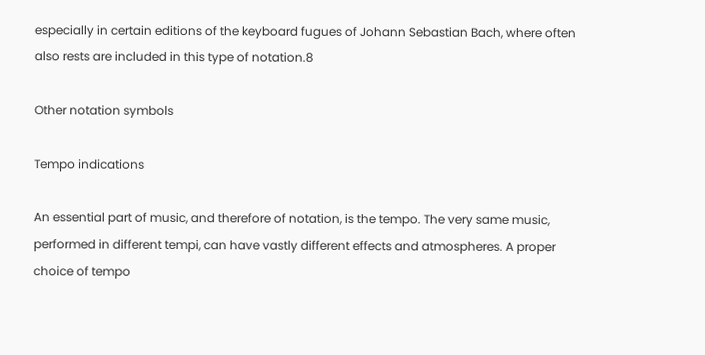especially in certain editions of the keyboard fugues of Johann Sebastian Bach, where often also rests are included in this type of notation.8

Other notation symbols

Tempo indications

An essential part of music, and therefore of notation, is the tempo. The very same music, performed in different tempi, can have vastly different effects and atmospheres. A proper choice of tempo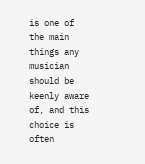is one of the main things any musician should be keenly aware of, and this choice is often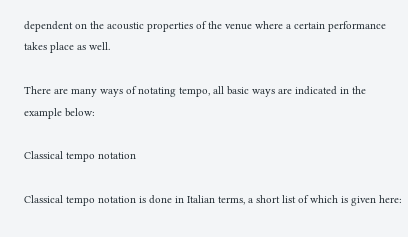dependent on the acoustic properties of the venue where a certain performance takes place as well.

There are many ways of notating tempo, all basic ways are indicated in the example below:

Classical tempo notation

Classical tempo notation is done in Italian terms, a short list of which is given here: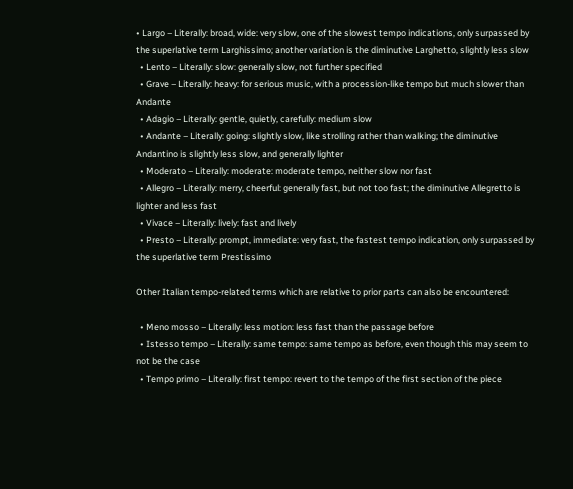• Largo – Literally: broad, wide: very slow, one of the slowest tempo indications, only surpassed by the superlative term Larghissimo; another variation is the diminutive Larghetto, slightly less slow
  • Lento – Literally: slow: generally slow, not further specified
  • Grave – Literally: heavy: for serious music, with a procession-like tempo but much slower than Andante
  • Adagio – Literally: gentle, quietly, carefully: medium slow
  • Andante – Literally: going: slightly slow, like strolling rather than walking; the diminutive Andantino is slightly less slow, and generally lighter
  • Moderato – Literally: moderate: moderate tempo, neither slow nor fast
  • Allegro – Literally: merry, cheerful: generally fast, but not too fast; the diminutive Allegretto is lighter and less fast
  • Vivace – Literally: lively: fast and lively
  • Presto – Literally: prompt, immediate: very fast, the fastest tempo indication, only surpassed by the superlative term Prestissimo

Other Italian tempo-related terms which are relative to prior parts can also be encountered:

  • Meno mosso – Literally: less motion: less fast than the passage before
  • Istesso tempo – Literally: same tempo: same tempo as before, even though this may seem to not be the case
  • Tempo primo – Literally: first tempo: revert to the tempo of the first section of the piece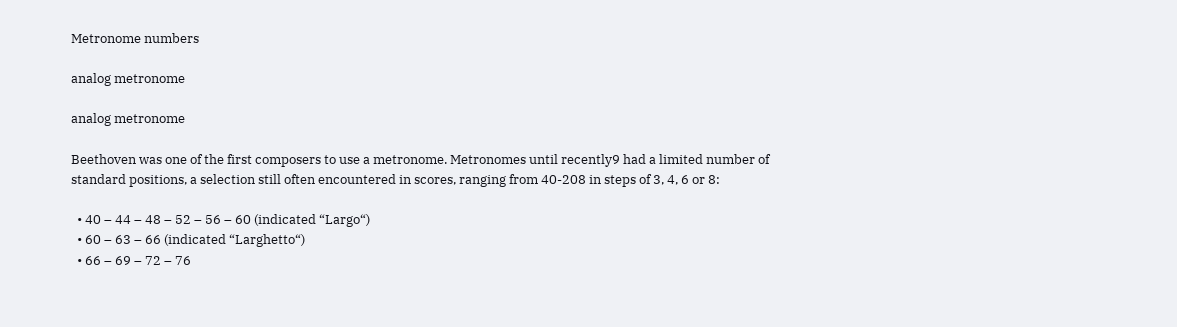Metronome numbers

analog metronome

analog metronome

Beethoven was one of the first composers to use a metronome. Metronomes until recently9 had a limited number of standard positions, a selection still often encountered in scores, ranging from 40-208 in steps of 3, 4, 6 or 8:

  • 40 – 44 – 48 – 52 – 56 – 60 (indicated “Largo“)
  • 60 – 63 – 66 (indicated “Larghetto“)
  • 66 – 69 – 72 – 76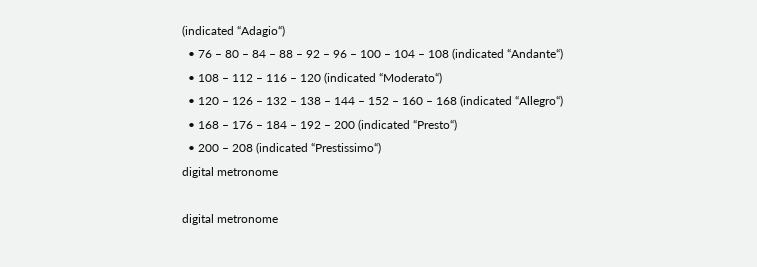(indicated “Adagio“)
  • 76 – 80 – 84 – 88 – 92 – 96 – 100 – 104 – 108 (indicated “Andante“)
  • 108 – 112 – 116 – 120 (indicated “Moderato“)
  • 120 – 126 – 132 – 138 – 144 – 152 – 160 – 168 (indicated “Allegro“)
  • 168 – 176 – 184 – 192 – 200 (indicated “Presto“)
  • 200 – 208 (indicated “Prestissimo“)
digital metronome

digital metronome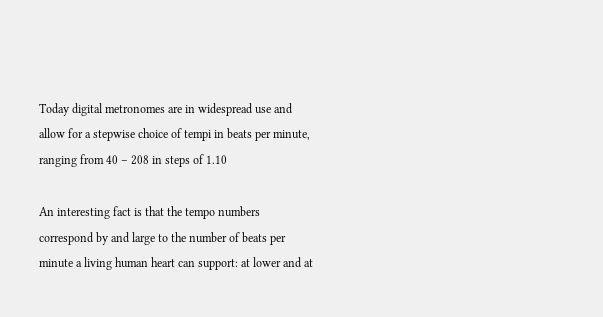Today digital metronomes are in widespread use and allow for a stepwise choice of tempi in beats per minute, ranging from 40 – 208 in steps of 1.10

An interesting fact is that the tempo numbers correspond by and large to the number of beats per minute a living human heart can support: at lower and at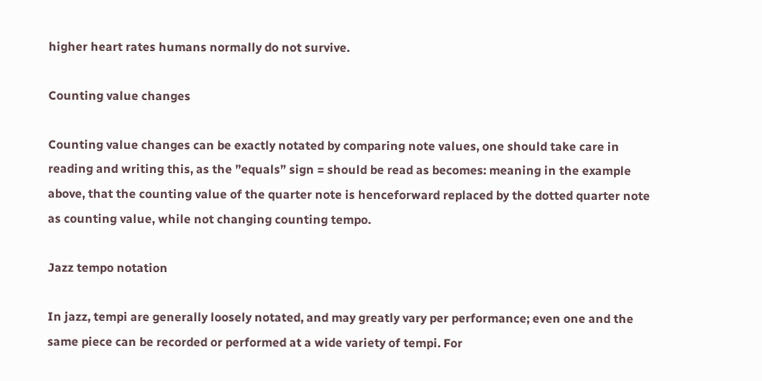higher heart rates humans normally do not survive.

Counting value changes

Counting value changes can be exactly notated by comparing note values, one should take care in reading and writing this, as the ”equals” sign = should be read as becomes: meaning in the example above, that the counting value of the quarter note is henceforward replaced by the dotted quarter note as counting value, while not changing counting tempo.

Jazz tempo notation

In jazz, tempi are generally loosely notated, and may greatly vary per performance; even one and the same piece can be recorded or performed at a wide variety of tempi. For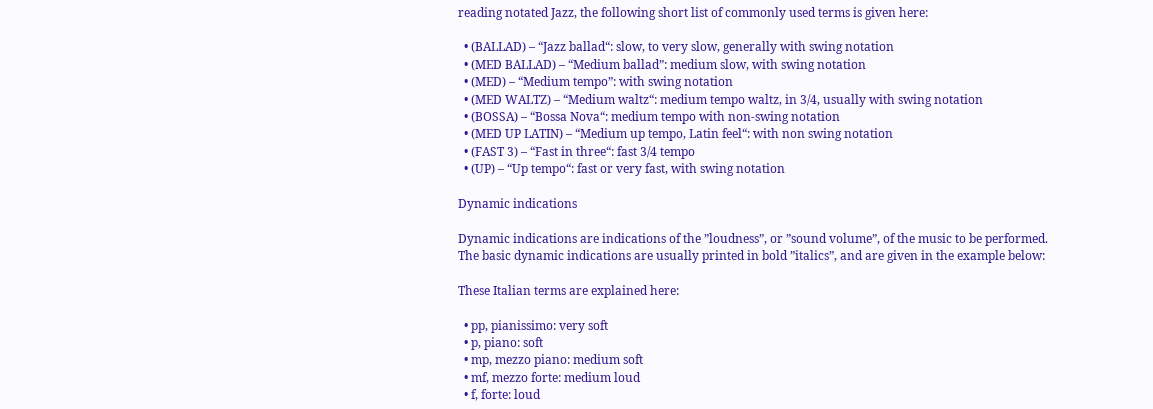reading notated Jazz, the following short list of commonly used terms is given here:

  • (BALLAD) – “Jazz ballad“: slow, to very slow, generally with swing notation
  • (MED BALLAD) – “Medium ballad”: medium slow, with swing notation
  • (MED) – “Medium tempo”: with swing notation
  • (MED WALTZ) – “Medium waltz“: medium tempo waltz, in 3/4, usually with swing notation
  • (BOSSA) – “Bossa Nova“: medium tempo with non-swing notation
  • (MED UP LATIN) – “Medium up tempo, Latin feel“: with non swing notation
  • (FAST 3) – “Fast in three“: fast 3/4 tempo
  • (UP) – “Up tempo“: fast or very fast, with swing notation

Dynamic indications

Dynamic indications are indications of the ”loudness”, or ”sound volume”, of the music to be performed.
The basic dynamic indications are usually printed in bold ”italics”, and are given in the example below:

These Italian terms are explained here:

  • pp, pianissimo: very soft
  • p, piano: soft
  • mp, mezzo piano: medium soft
  • mf, mezzo forte: medium loud
  • f, forte: loud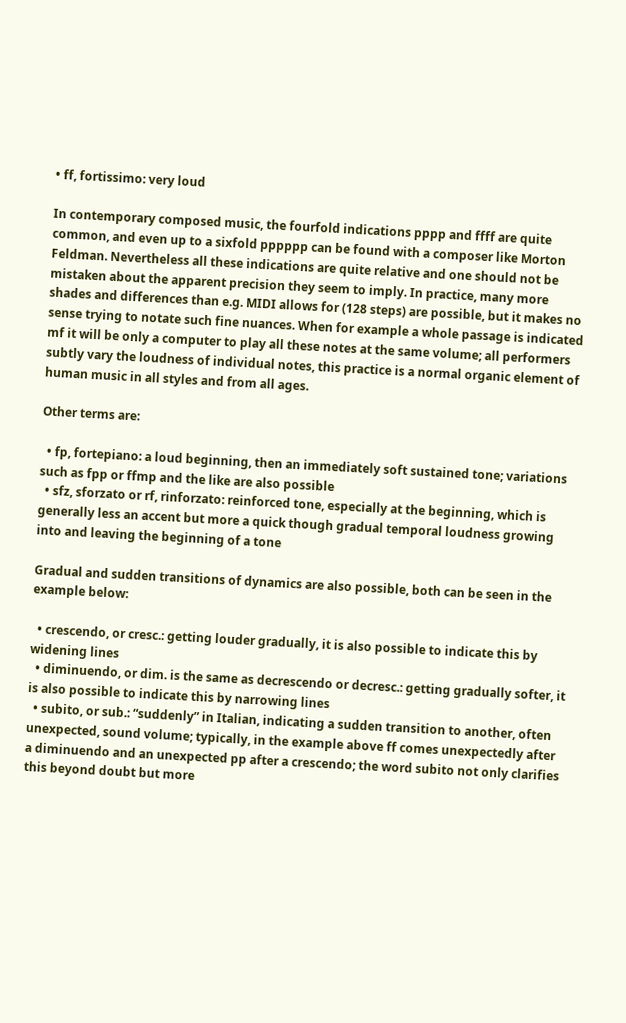• ff, fortissimo: very loud

In contemporary composed music, the fourfold indications pppp and ffff are quite common, and even up to a sixfold pppppp can be found with a composer like Morton Feldman. Nevertheless all these indications are quite relative and one should not be mistaken about the apparent precision they seem to imply. In practice, many more shades and differences than e.g. MIDI allows for (128 steps) are possible, but it makes no sense trying to notate such fine nuances. When for example a whole passage is indicated mf it will be only a computer to play all these notes at the same volume; all performers subtly vary the loudness of individual notes, this practice is a normal organic element of human music in all styles and from all ages.

Other terms are:

  • fp, fortepiano: a loud beginning, then an immediately soft sustained tone; variations such as fpp or ffmp and the like are also possible
  • sfz, sforzato or rf, rinforzato: reinforced tone, especially at the beginning, which is generally less an accent but more a quick though gradual temporal loudness growing into and leaving the beginning of a tone

Gradual and sudden transitions of dynamics are also possible, both can be seen in the example below:

  • crescendo, or cresc.: getting louder gradually, it is also possible to indicate this by widening lines
  • diminuendo, or dim. is the same as decrescendo or decresc.: getting gradually softer, it is also possible to indicate this by narrowing lines
  • subito, or sub.: “suddenly” in Italian, indicating a sudden transition to another, often unexpected, sound volume; typically, in the example above ff comes unexpectedly after a diminuendo and an unexpected pp after a crescendo; the word subito not only clarifies this beyond doubt but more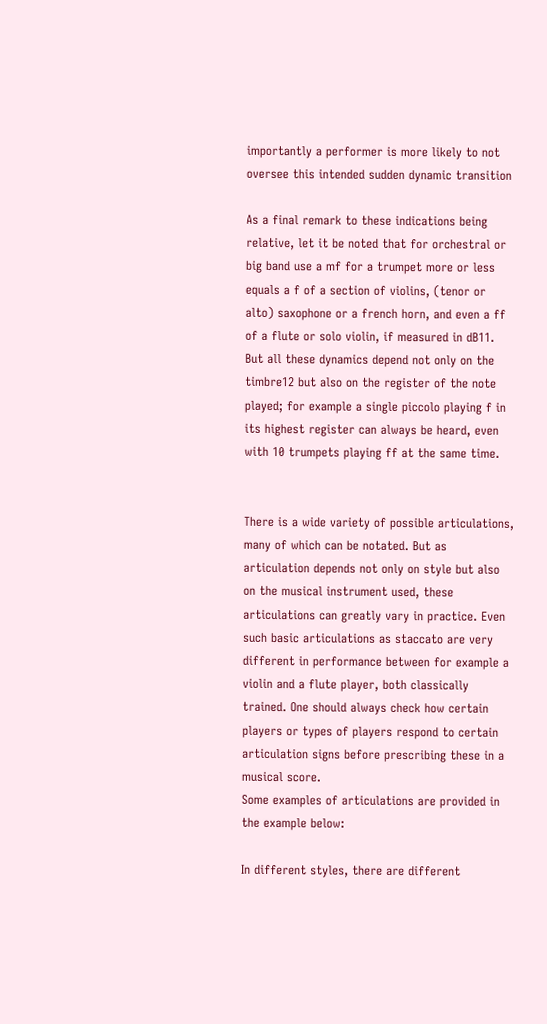importantly a performer is more likely to not oversee this intended sudden dynamic transition

As a final remark to these indications being relative, let it be noted that for orchestral or big band use a mf for a trumpet more or less equals a f of a section of violins, (tenor or alto) saxophone or a french horn, and even a ff of a flute or solo violin, if measured in dB11. But all these dynamics depend not only on the timbre12 but also on the register of the note played; for example a single piccolo playing f in its highest register can always be heard, even with 10 trumpets playing ff at the same time.


There is a wide variety of possible articulations, many of which can be notated. But as articulation depends not only on style but also on the musical instrument used, these articulations can greatly vary in practice. Even such basic articulations as staccato are very different in performance between for example a violin and a flute player, both classically trained. One should always check how certain players or types of players respond to certain articulation signs before prescribing these in a musical score.
Some examples of articulations are provided in the example below:

In different styles, there are different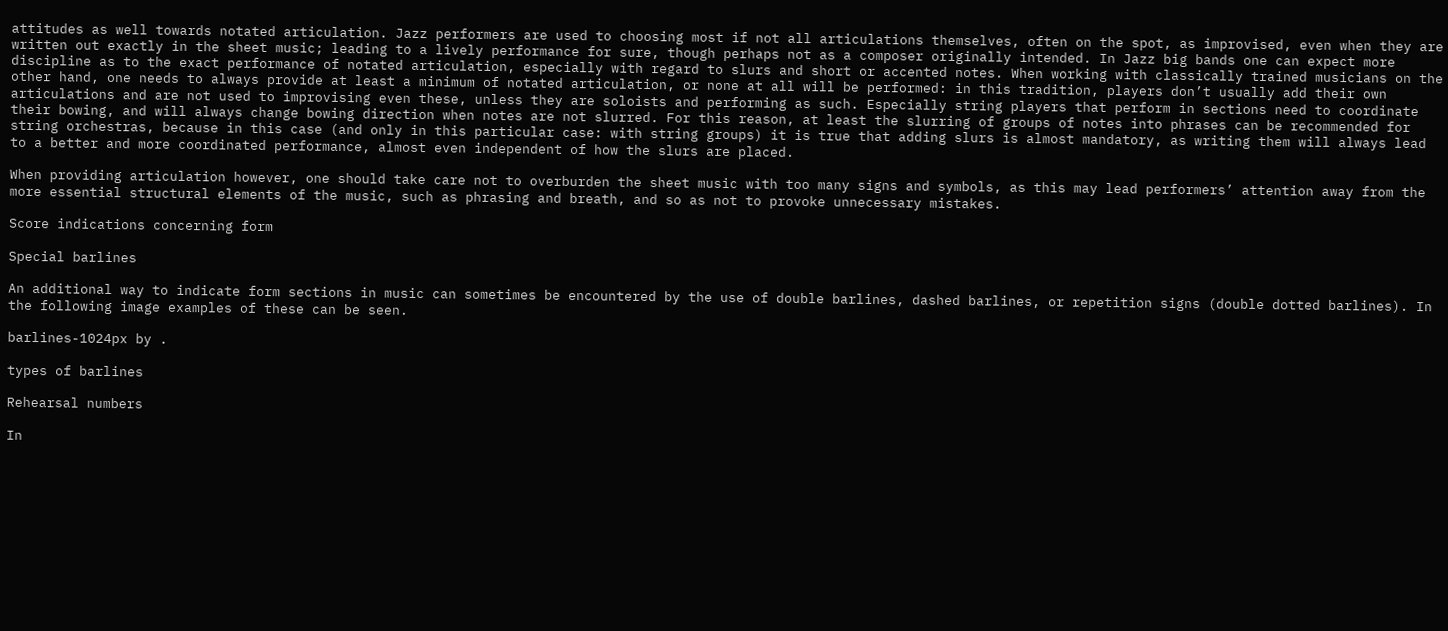attitudes as well towards notated articulation. Jazz performers are used to choosing most if not all articulations themselves, often on the spot, as improvised, even when they are written out exactly in the sheet music; leading to a lively performance for sure, though perhaps not as a composer originally intended. In Jazz big bands one can expect more discipline as to the exact performance of notated articulation, especially with regard to slurs and short or accented notes. When working with classically trained musicians on the other hand, one needs to always provide at least a minimum of notated articulation, or none at all will be performed: in this tradition, players don’t usually add their own articulations and are not used to improvising even these, unless they are soloists and performing as such. Especially string players that perform in sections need to coordinate their bowing, and will always change bowing direction when notes are not slurred. For this reason, at least the slurring of groups of notes into phrases can be recommended for string orchestras, because in this case (and only in this particular case: with string groups) it is true that adding slurs is almost mandatory, as writing them will always lead to a better and more coordinated performance, almost even independent of how the slurs are placed.

When providing articulation however, one should take care not to overburden the sheet music with too many signs and symbols, as this may lead performers’ attention away from the more essential structural elements of the music, such as phrasing and breath, and so as not to provoke unnecessary mistakes.

Score indications concerning form

Special barlines

An additional way to indicate form sections in music can sometimes be encountered by the use of double barlines, dashed barlines, or repetition signs (double dotted barlines). In the following image examples of these can be seen.

barlines-1024px by .

types of barlines

Rehearsal numbers

In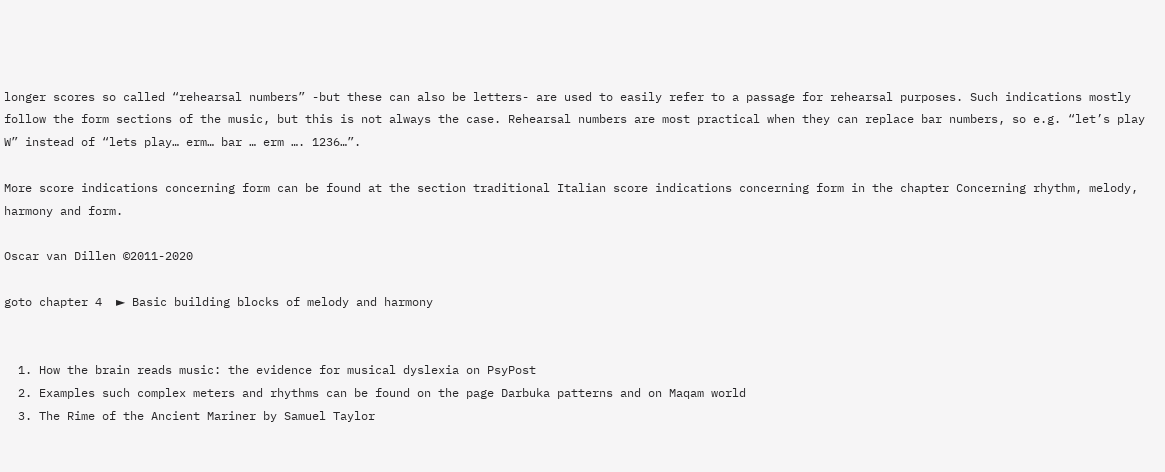longer scores so called “rehearsal numbers” -but these can also be letters- are used to easily refer to a passage for rehearsal purposes. Such indications mostly follow the form sections of the music, but this is not always the case. Rehearsal numbers are most practical when they can replace bar numbers, so e.g. “let’s play W” instead of “lets play… erm… bar … erm …. 1236…”.

More score indications concerning form can be found at the section traditional Italian score indications concerning form in the chapter Concerning rhythm, melody, harmony and form.

Oscar van Dillen ©2011-2020

goto chapter 4  ► Basic building blocks of melody and harmony


  1. How the brain reads music: the evidence for musical dyslexia on PsyPost
  2. Examples such complex meters and rhythms can be found on the page Darbuka patterns and on Maqam world
  3. The Rime of the Ancient Mariner by Samuel Taylor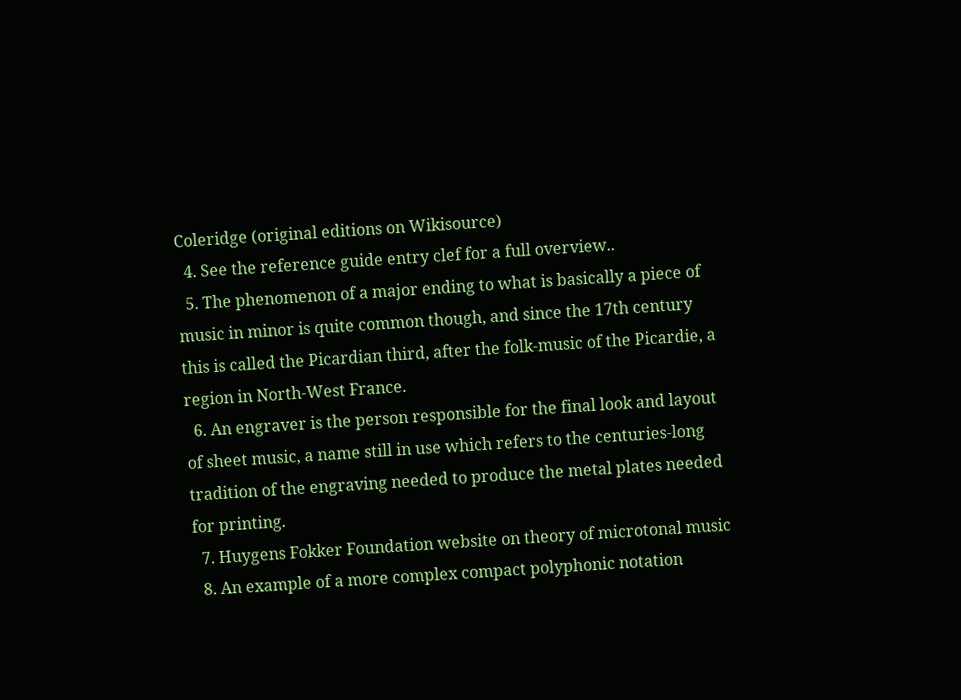Coleridge (original editions on Wikisource)
  4. See the reference guide entry clef for a full overview..
  5. The phenomenon of a major ending to what is basically a piece of music in minor is quite common though, and since the 17th century this is called the Picardian third, after the folk-music of the Picardie, a region in North-West France.
  6. An engraver is the person responsible for the final look and layout of sheet music, a name still in use which refers to the centuries-long tradition of the engraving needed to produce the metal plates needed for printing.
  7. Huygens Fokker Foundation website on theory of microtonal music
  8. An example of a more complex compact polyphonic notation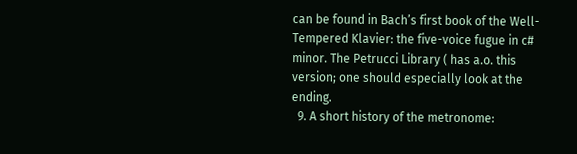can be found in Bach’s first book of the Well-Tempered Klavier: the five-voice fugue in c# minor. The Petrucci Library ( has a.o. this version; one should especially look at the ending.
  9. A short history of the metronome: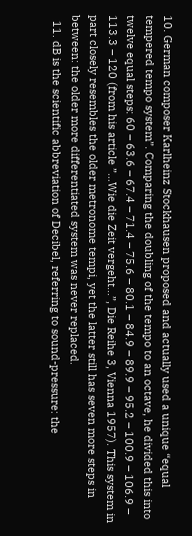10. German composer Karlheinz Stockhausen proposed and actually used a unique “equal tempered tempo system”. Comparing the doubling of the tempo to an octave, he divided this into twelve equal steps: 60 – 63.6 – 67.4 – 71.4 – 75.6 – 80.1 – 84.9 – 89.9 – 95.2 – 100.9 – 106.9 – 113.3 – 120 (from his article ”…Wie die Zeit vergeht…”, Die Reihe 3, Vienna 1957). This system in part closely resembles the older metronome tempi, yet the latter still has seven more steps in between: the older more differentiated system was never replaced.
  11. dB is the scientific abbreviation of Decibel, referring to sound-pressure: the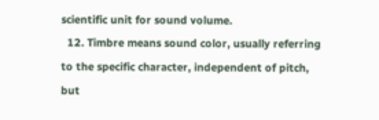scientific unit for sound volume.
  12. Timbre means sound color, usually referring to the specific character, independent of pitch, but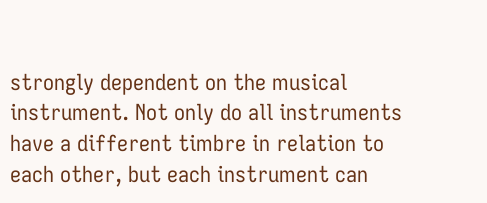strongly dependent on the musical instrument. Not only do all instruments have a different timbre in relation to each other, but each instrument can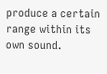produce a certain range within its own sound.